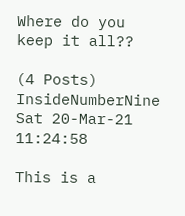Where do you keep it all??

(4 Posts)
InsideNumberNine Sat 20-Mar-21 11:24:58

This is a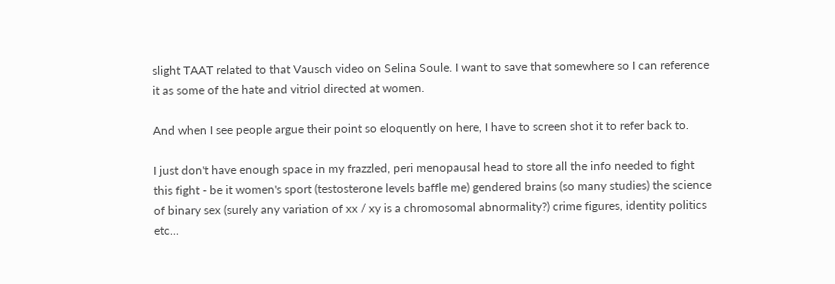slight TAAT related to that Vausch video on Selina Soule. I want to save that somewhere so I can reference it as some of the hate and vitriol directed at women.

And when I see people argue their point so eloquently on here, I have to screen shot it to refer back to.

I just don't have enough space in my frazzled, peri menopausal head to store all the info needed to fight this fight - be it women's sport (testosterone levels baffle me) gendered brains (so many studies) the science of binary sex (surely any variation of xx / xy is a chromosomal abnormality?) crime figures, identity politics etc...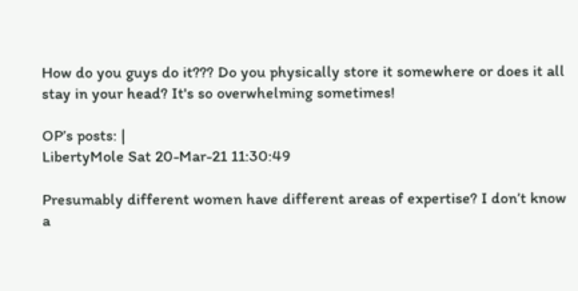How do you guys do it??? Do you physically store it somewhere or does it all stay in your head? It's so overwhelming sometimes!

OP’s posts: |
LibertyMole Sat 20-Mar-21 11:30:49

Presumably different women have different areas of expertise? I don’t know a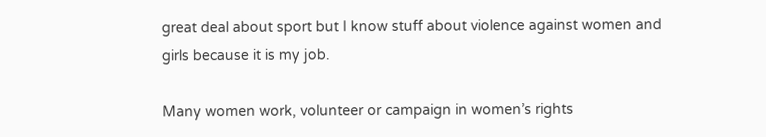great deal about sport but I know stuff about violence against women and girls because it is my job.

Many women work, volunteer or campaign in women’s rights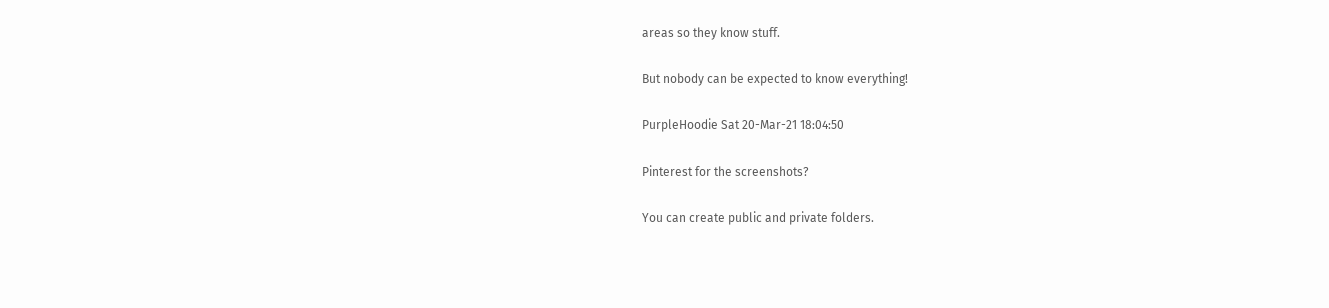areas so they know stuff.

But nobody can be expected to know everything!

PurpleHoodie Sat 20-Mar-21 18:04:50

Pinterest for the screenshots?

You can create public and private folders.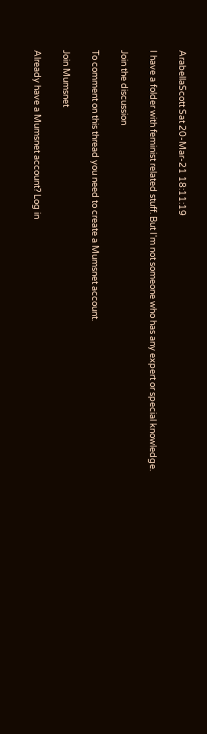ArabellaScott Sat 20-Mar-21 18:11:19

I have a folder with feminist related stuff. But I'm not someone who has any expert or special knowledge.

Join the discussion

To comment on this thread you need to create a Mumsnet account.

Join Mumsnet

Already have a Mumsnet account? Log in